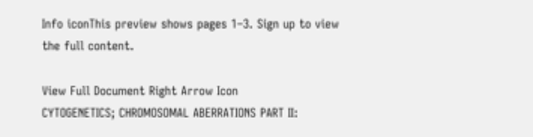Info iconThis preview shows pages 1–3. Sign up to view the full content.

View Full Document Right Arrow Icon
CYTOGENETICS; CHROMOSOMAL ABERRATIONS PART II: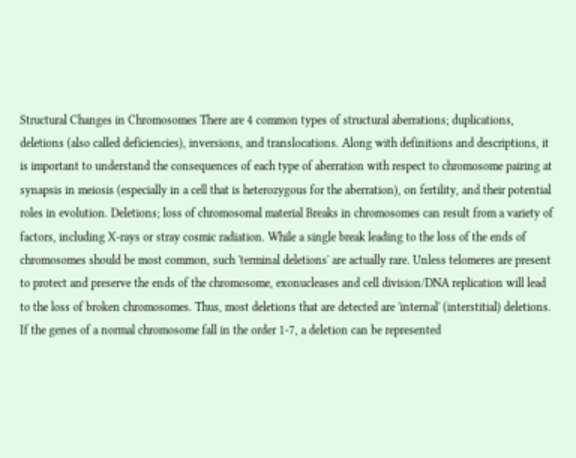Structural Changes in Chromosomes There are 4 common types of structural aberrations; duplications, deletions (also called deficiencies), inversions, and translocations. Along with definitions and descriptions, it is important to understand the consequences of each type of aberration with respect to chromosome pairing at synapsis in meiosis (especially in a cell that is heterozygous for the aberration), on fertility, and their potential roles in evolution. Deletions; loss of chromosomal material Breaks in chromosomes can result from a variety of factors, including X-rays or stray cosmic radiation. While a single break leading to the loss of the ends of chromosomes should be most common, such 'terminal deletions' are actually rare. Unless telomeres are present to protect and preserve the ends of the chromosome, exonucleases and cell division/DNA replication will lead to the loss of broken chromosomes. Thus, most deletions that are detected are 'internal' (interstitial) deletions. If the genes of a normal chromosome fall in the order 1-7, a deletion can be represented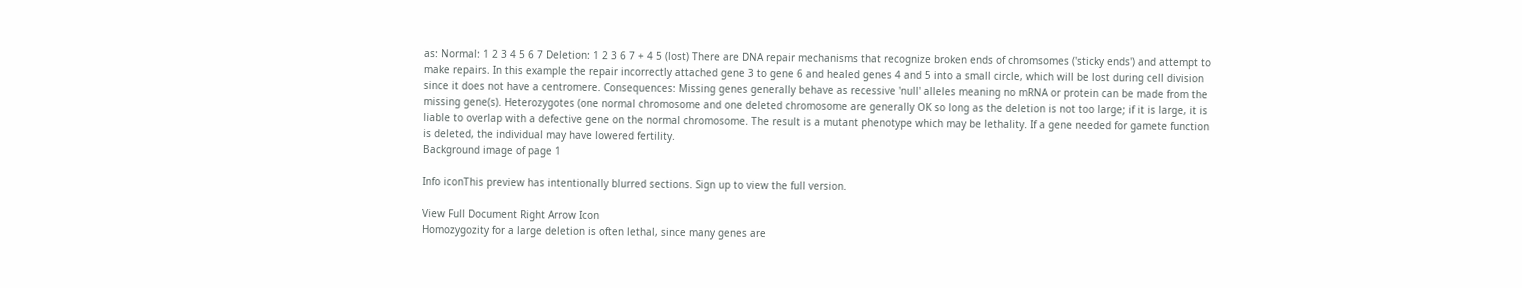as: Normal: 1 2 3 4 5 6 7 Deletion: 1 2 3 6 7 + 4 5 (lost) There are DNA repair mechanisms that recognize broken ends of chromsomes ('sticky ends') and attempt to make repairs. In this example the repair incorrectly attached gene 3 to gene 6 and healed genes 4 and 5 into a small circle, which will be lost during cell division since it does not have a centromere. Consequences: Missing genes generally behave as recessive 'null' alleles meaning no mRNA or protein can be made from the missing gene(s). Heterozygotes (one normal chromosome and one deleted chromosome are generally OK so long as the deletion is not too large; if it is large, it is liable to overlap with a defective gene on the normal chromosome. The result is a mutant phenotype which may be lethality. If a gene needed for gamete function is deleted, the individual may have lowered fertility.
Background image of page 1

Info iconThis preview has intentionally blurred sections. Sign up to view the full version.

View Full Document Right Arrow Icon
Homozygozity for a large deletion is often lethal, since many genes are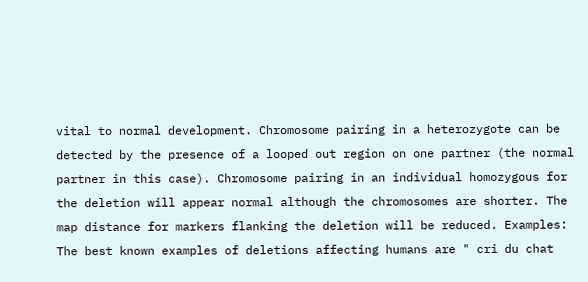vital to normal development. Chromosome pairing in a heterozygote can be detected by the presence of a looped out region on one partner (the normal partner in this case). Chromosome pairing in an individual homozygous for the deletion will appear normal although the chromosomes are shorter. The map distance for markers flanking the deletion will be reduced. Examples: The best known examples of deletions affecting humans are " cri du chat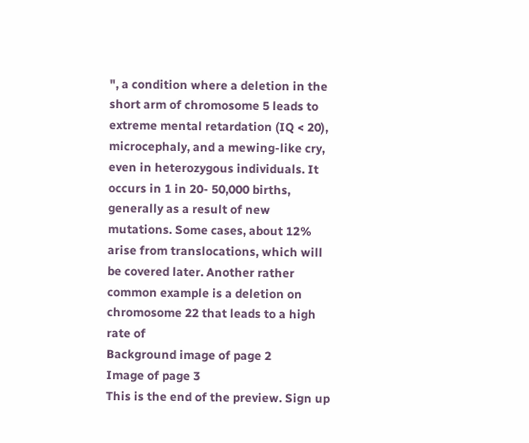", a condition where a deletion in the short arm of chromosome 5 leads to extreme mental retardation (IQ < 20), microcephaly, and a mewing-like cry, even in heterozygous individuals. It occurs in 1 in 20- 50,000 births, generally as a result of new mutations. Some cases, about 12% arise from translocations, which will be covered later. Another rather common example is a deletion on chromosome 22 that leads to a high rate of
Background image of page 2
Image of page 3
This is the end of the preview. Sign up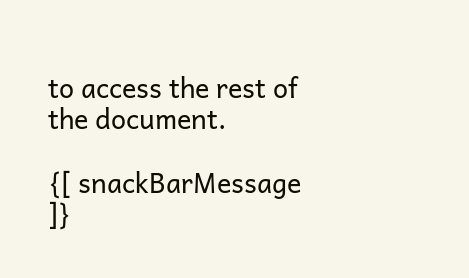to access the rest of the document.

{[ snackBarMessage ]}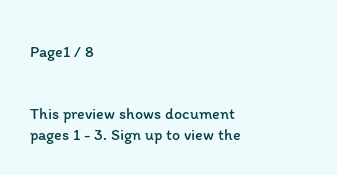Page1 / 8


This preview shows document pages 1 - 3. Sign up to view the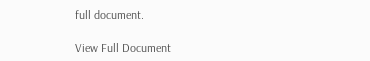full document.

View Full Document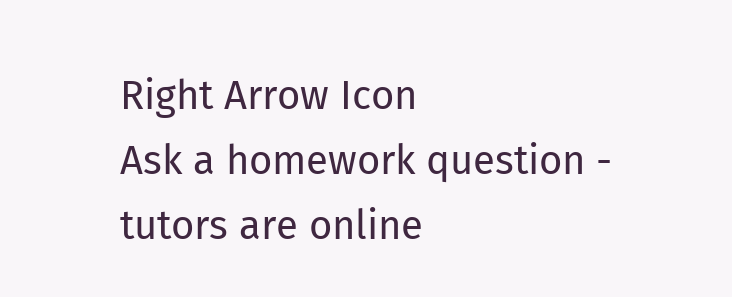Right Arrow Icon
Ask a homework question - tutors are online